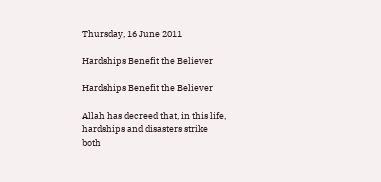Thursday, 16 June 2011

Hardships Benefit the Believer

Hardships Benefit the Believer

Allah has decreed that, in this life, hardships and disasters strike
both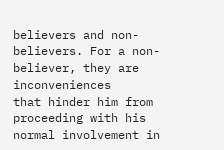believers and non-believers. For a non-believer, they are inconveniences
that hinder him from proceeding with his normal involvement in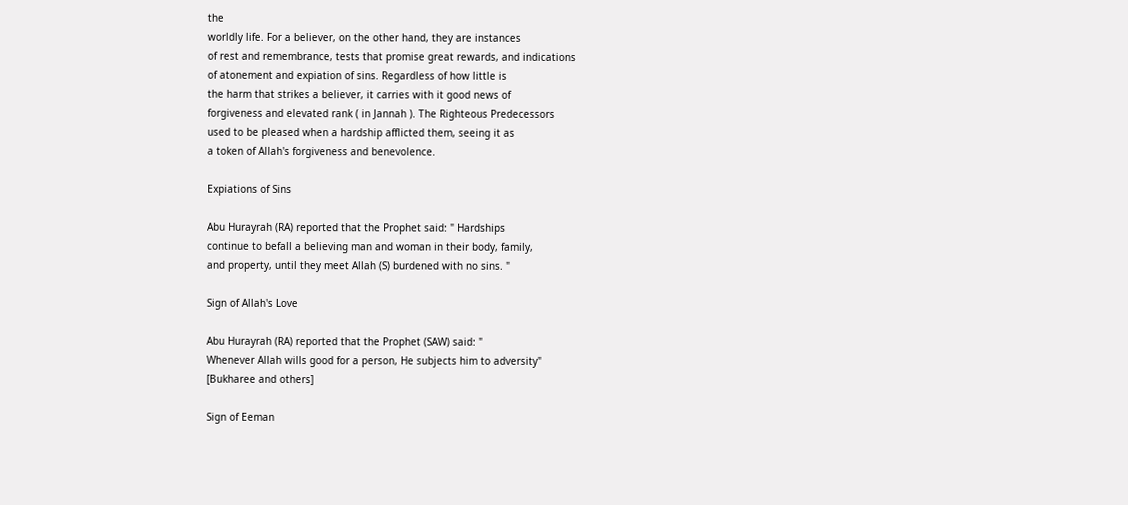the
worldly life. For a believer, on the other hand, they are instances
of rest and remembrance, tests that promise great rewards, and indications
of atonement and expiation of sins. Regardless of how little is
the harm that strikes a believer, it carries with it good news of
forgiveness and elevated rank ( in Jannah ). The Righteous Predecessors
used to be pleased when a hardship afflicted them, seeing it as
a token of Allah's forgiveness and benevolence.

Expiations of Sins

Abu Hurayrah (RA) reported that the Prophet said: " Hardships
continue to befall a believing man and woman in their body, family,
and property, until they meet Allah (S) burdened with no sins. "

Sign of Allah's Love

Abu Hurayrah (RA) reported that the Prophet (SAW) said: "
Whenever Allah wills good for a person, He subjects him to adversity"
[Bukharee and others]

Sign of Eeman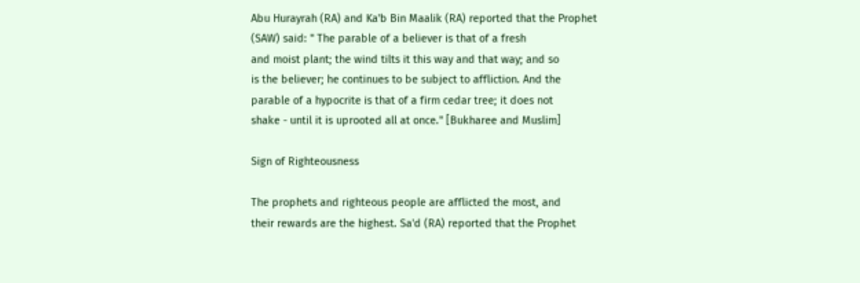Abu Hurayrah (RA) and Ka'b Bin Maalik (RA) reported that the Prophet
(SAW) said: " The parable of a believer is that of a fresh
and moist plant; the wind tilts it this way and that way; and so
is the believer; he continues to be subject to affliction. And the
parable of a hypocrite is that of a firm cedar tree; it does not
shake - until it is uprooted all at once." [Bukharee and Muslim]

Sign of Righteousness

The prophets and righteous people are afflicted the most, and
their rewards are the highest. Sa'd (RA) reported that the Prophet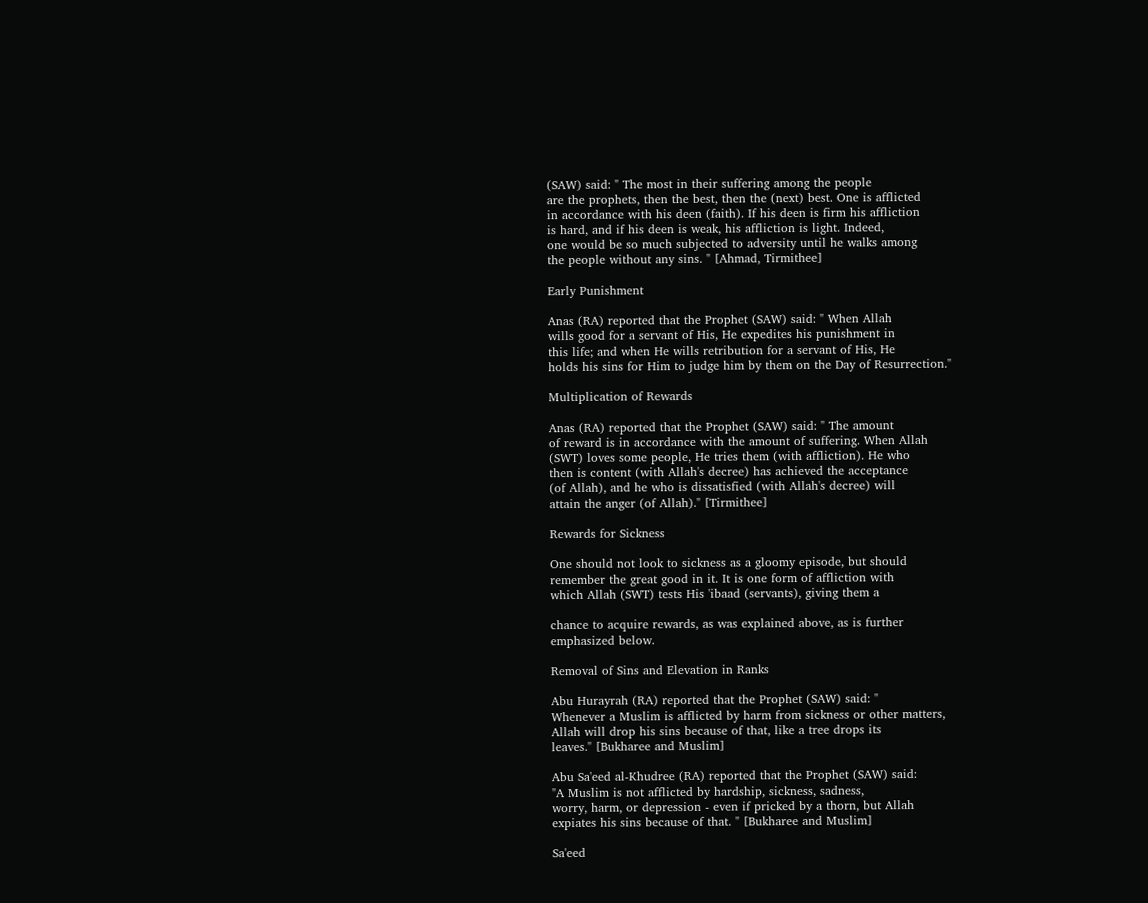(SAW) said: " The most in their suffering among the people
are the prophets, then the best, then the (next) best. One is afflicted
in accordance with his deen (faith). If his deen is firm his affliction
is hard, and if his deen is weak, his affliction is light. Indeed,
one would be so much subjected to adversity until he walks among
the people without any sins. " [Ahmad, Tirmithee]

Early Punishment

Anas (RA) reported that the Prophet (SAW) said: " When Allah
wills good for a servant of His, He expedites his punishment in
this life; and when He wills retribution for a servant of His, He
holds his sins for Him to judge him by them on the Day of Resurrection."

Multiplication of Rewards

Anas (RA) reported that the Prophet (SAW) said: " The amount
of reward is in accordance with the amount of suffering. When Allah
(SWT) loves some people, He tries them (with affliction). He who
then is content (with Allah's decree) has achieved the acceptance
(of Allah), and he who is dissatisfied (with Allah's decree) will
attain the anger (of Allah)." [Tirmithee]

Rewards for Sickness

One should not look to sickness as a gloomy episode, but should
remember the great good in it. It is one form of affliction with
which Allah (SWT) tests His 'ibaad (servants), giving them a

chance to acquire rewards, as was explained above, as is further
emphasized below.

Removal of Sins and Elevation in Ranks

Abu Hurayrah (RA) reported that the Prophet (SAW) said: "
Whenever a Muslim is afflicted by harm from sickness or other matters,
Allah will drop his sins because of that, like a tree drops its
leaves." [Bukharee and Muslim]

Abu Sa'eed al-Khudree (RA) reported that the Prophet (SAW) said:
"A Muslim is not afflicted by hardship, sickness, sadness,
worry, harm, or depression - even if pricked by a thorn, but Allah
expiates his sins because of that. " [Bukharee and Muslim]

Sa'eed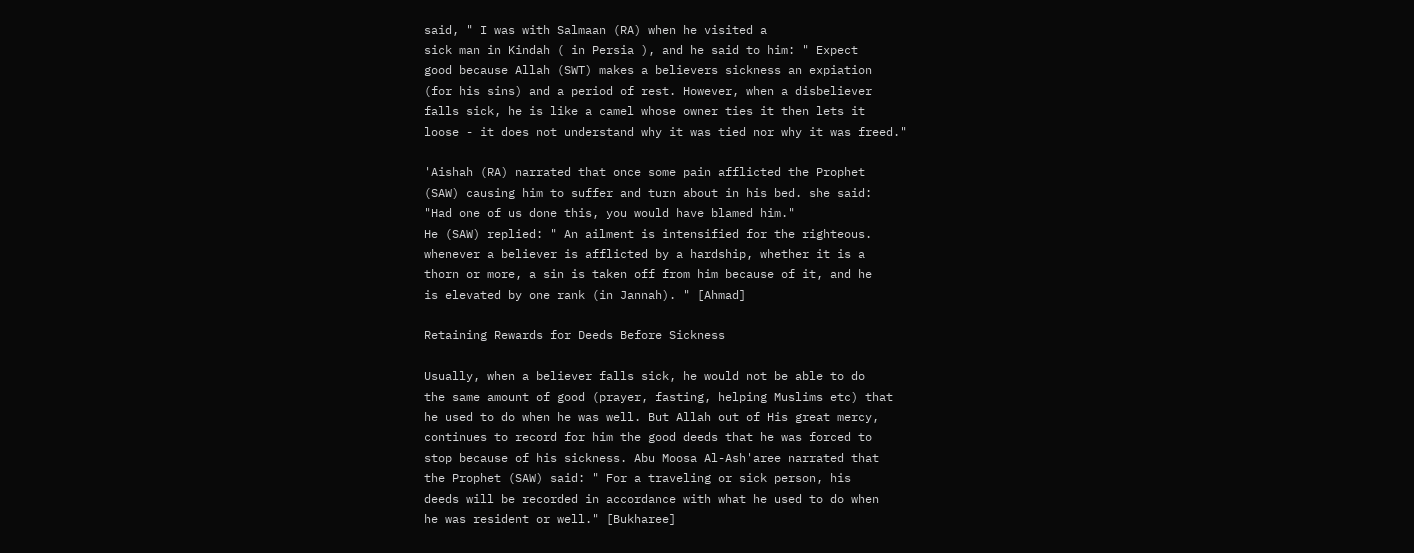said, " I was with Salmaan (RA) when he visited a
sick man in Kindah ( in Persia ), and he said to him: " Expect
good because Allah (SWT) makes a believers sickness an expiation
(for his sins) and a period of rest. However, when a disbeliever
falls sick, he is like a camel whose owner ties it then lets it
loose - it does not understand why it was tied nor why it was freed."

'Aishah (RA) narrated that once some pain afflicted the Prophet
(SAW) causing him to suffer and turn about in his bed. she said:
"Had one of us done this, you would have blamed him."
He (SAW) replied: " An ailment is intensified for the righteous.
whenever a believer is afflicted by a hardship, whether it is a
thorn or more, a sin is taken off from him because of it, and he
is elevated by one rank (in Jannah). " [Ahmad]

Retaining Rewards for Deeds Before Sickness

Usually, when a believer falls sick, he would not be able to do
the same amount of good (prayer, fasting, helping Muslims etc) that
he used to do when he was well. But Allah out of His great mercy,
continues to record for him the good deeds that he was forced to
stop because of his sickness. Abu Moosa Al-Ash'aree narrated that
the Prophet (SAW) said: " For a traveling or sick person, his
deeds will be recorded in accordance with what he used to do when
he was resident or well." [Bukharee]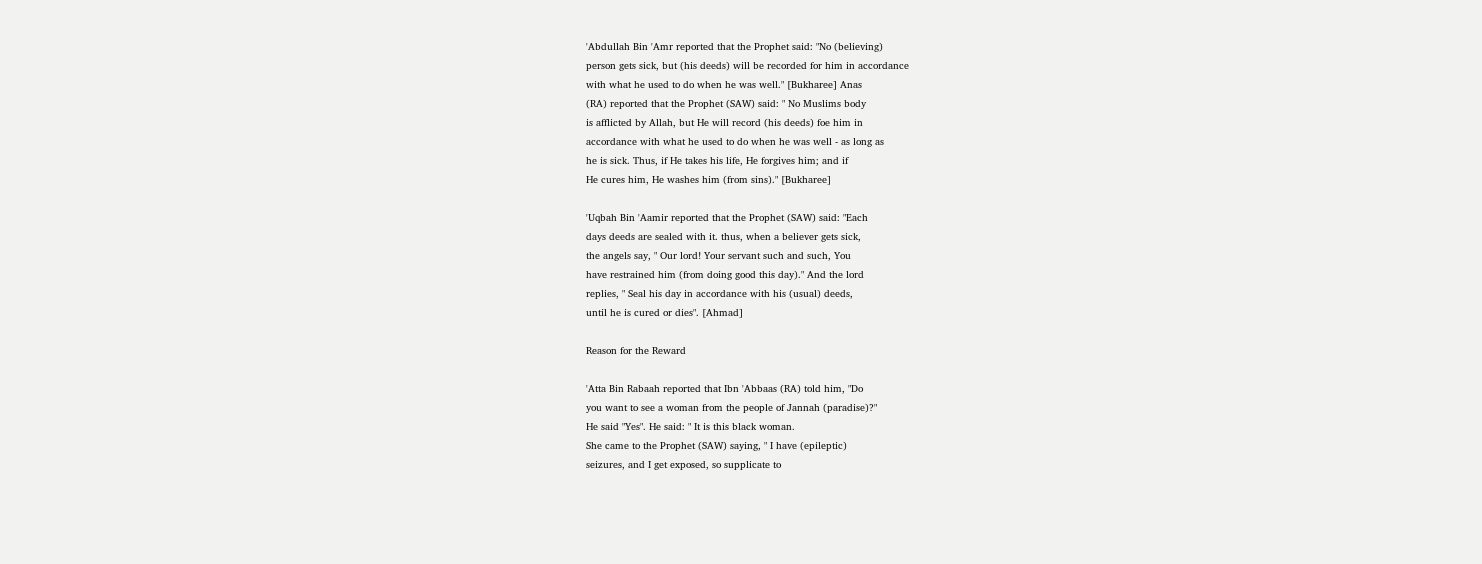'Abdullah Bin 'Amr reported that the Prophet said: "No (believing)
person gets sick, but (his deeds) will be recorded for him in accordance
with what he used to do when he was well." [Bukharee] Anas
(RA) reported that the Prophet (SAW) said: " No Muslims body
is afflicted by Allah, but He will record (his deeds) foe him in
accordance with what he used to do when he was well - as long as
he is sick. Thus, if He takes his life, He forgives him; and if
He cures him, He washes him (from sins)." [Bukharee]

'Uqbah Bin 'Aamir reported that the Prophet (SAW) said: "Each
days deeds are sealed with it. thus, when a believer gets sick,
the angels say, " Our lord! Your servant such and such, You
have restrained him (from doing good this day)." And the lord
replies, " Seal his day in accordance with his (usual) deeds,
until he is cured or dies". [Ahmad]

Reason for the Reward

'Atta Bin Rabaah reported that Ibn 'Abbaas (RA) told him, "Do
you want to see a woman from the people of Jannah (paradise)?"
He said "Yes". He said: " It is this black woman.
She came to the Prophet (SAW) saying, " I have (epileptic)
seizures, and I get exposed, so supplicate to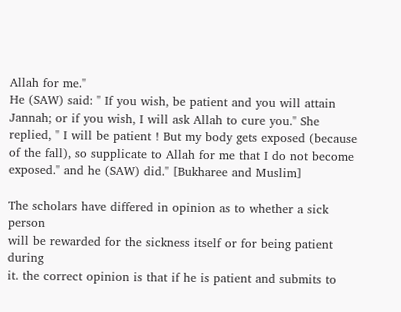Allah for me."
He (SAW) said: " If you wish, be patient and you will attain
Jannah; or if you wish, I will ask Allah to cure you." She
replied, " I will be patient ! But my body gets exposed (because
of the fall), so supplicate to Allah for me that I do not become
exposed." and he (SAW) did." [Bukharee and Muslim]

The scholars have differed in opinion as to whether a sick person
will be rewarded for the sickness itself or for being patient during
it. the correct opinion is that if he is patient and submits to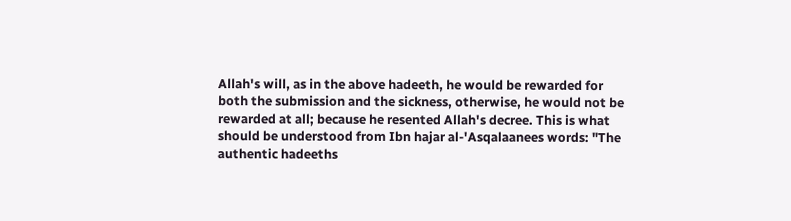Allah's will, as in the above hadeeth, he would be rewarded for
both the submission and the sickness, otherwise, he would not be
rewarded at all; because he resented Allah's decree. This is what
should be understood from Ibn hajar al-'Asqalaanees words: "The
authentic hadeeths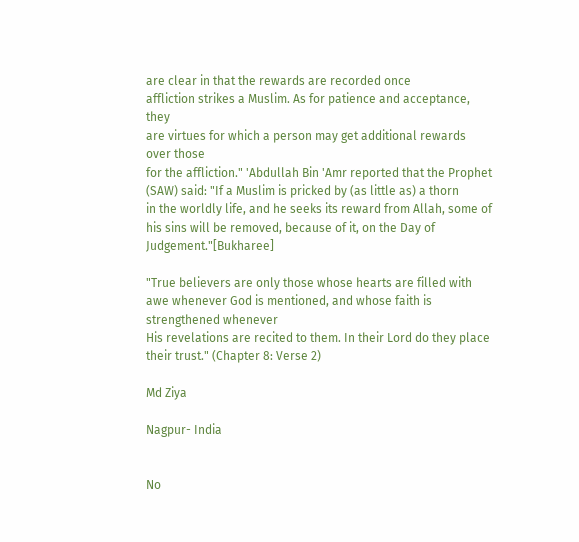are clear in that the rewards are recorded once
affliction strikes a Muslim. As for patience and acceptance, they
are virtues for which a person may get additional rewards over those
for the affliction." 'Abdullah Bin 'Amr reported that the Prophet
(SAW) said: "If a Muslim is pricked by (as little as) a thorn
in the worldly life, and he seeks its reward from Allah, some of
his sins will be removed, because of it, on the Day of Judgement."[Bukharee]

"True believers are only those whose hearts are filled with
awe whenever God is mentioned, and whose faith is strengthened whenever
His revelations are recited to them. In their Lord do they place
their trust." (Chapter 8: Verse 2)

Md Ziya

Nagpur- India


No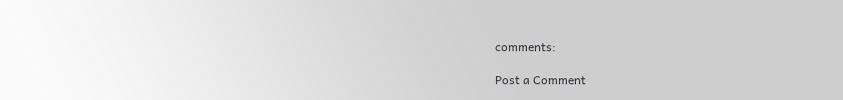comments:

Post a Comment